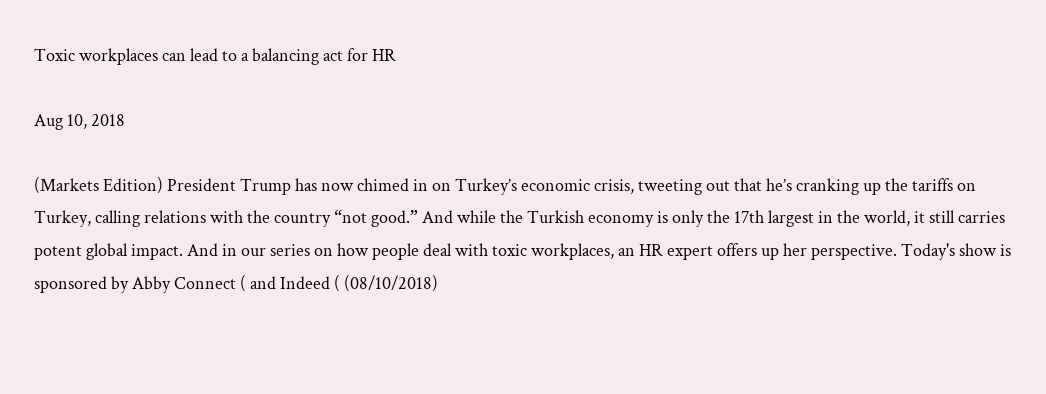Toxic workplaces can lead to a balancing act for HR

Aug 10, 2018

(Markets Edition) President Trump has now chimed in on Turkey’s economic crisis, tweeting out that he’s cranking up the tariffs on Turkey, calling relations with the country “not good.” And while the Turkish economy is only the 17th largest in the world, it still carries potent global impact. And in our series on how people deal with toxic workplaces, an HR expert offers up her perspective. Today's show is sponsored by Abby Connect ( and Indeed ( (08/10/2018)